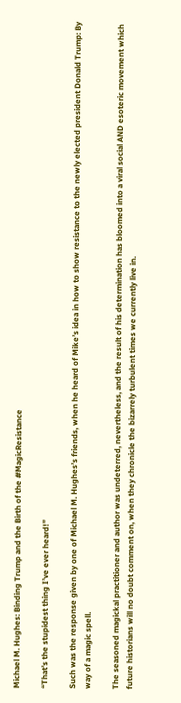Michael M. Hughes: Binding Trump and the Birth of the #MagicResistance

“That’s the stupidest thing I’ve ever heard!”

Such was the response given by one of Michael M. Hughes’s friends, when he heard of Mike’s idea in how to show resistance to the newly elected president Donald Trump: By way of a magic spell.

The seasoned magickal practitioner and author was undeterred, nevertheless, and the result of his determination has bloomed into a viral social AND esoteric movement which future historians will no doubt comment on, when they chronicle the bizarrely turbulent times we currently live in.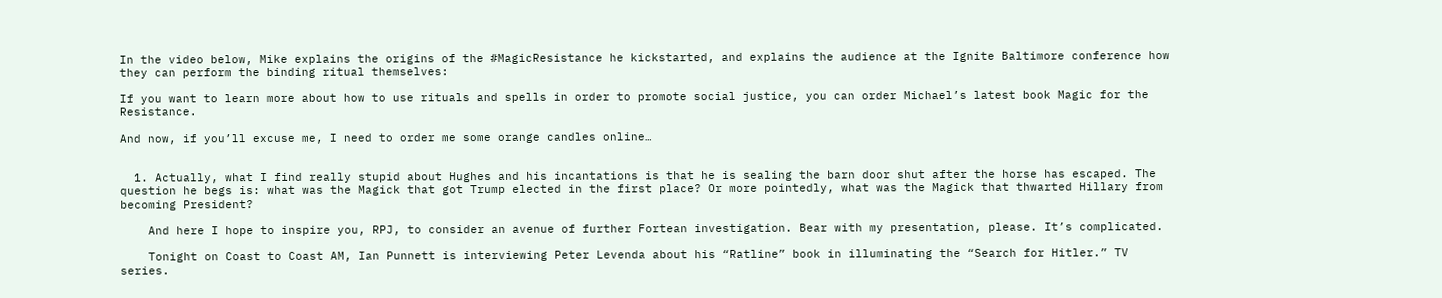In the video below, Mike explains the origins of the #MagicResistance he kickstarted, and explains the audience at the Ignite Baltimore conference how they can perform the binding ritual themselves:

If you want to learn more about how to use rituals and spells in order to promote social justice, you can order Michael’s latest book Magic for the Resistance.

And now, if you’ll excuse me, I need to order me some orange candles online…


  1. Actually, what I find really stupid about Hughes and his incantations is that he is sealing the barn door shut after the horse has escaped. The question he begs is: what was the Magick that got Trump elected in the first place? Or more pointedly, what was the Magick that thwarted Hillary from becoming President?

    And here I hope to inspire you, RPJ, to consider an avenue of further Fortean investigation. Bear with my presentation, please. It’s complicated.

    Tonight on Coast to Coast AM, Ian Punnett is interviewing Peter Levenda about his “Ratline” book in illuminating the “Search for Hitler.” TV series.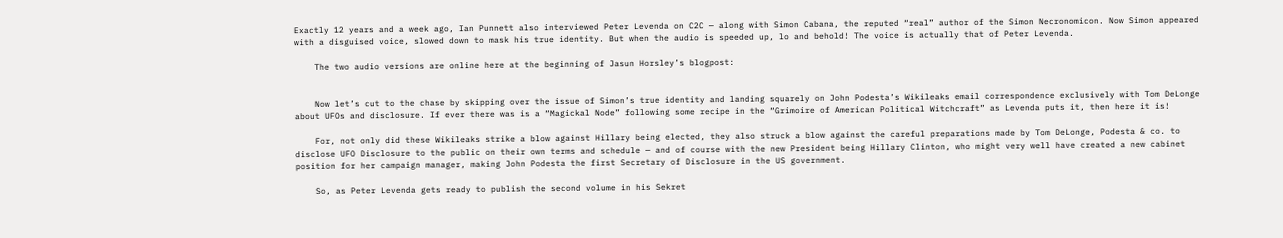Exactly 12 years and a week ago, Ian Punnett also interviewed Peter Levenda on C2C — along with Simon Cabana, the reputed “real” author of the Simon Necronomicon. Now Simon appeared with a disguised voice, slowed down to mask his true identity. But when the audio is speeded up, lo and behold! The voice is actually that of Peter Levenda.

    The two audio versions are online here at the beginning of Jasun Horsley’s blogpost:


    Now let’s cut to the chase by skipping over the issue of Simon’s true identity and landing squarely on John Podesta’s Wikileaks email correspondence exclusively with Tom DeLonge about UFOs and disclosure. If ever there was is a “Magickal Node” following some recipe in the “Grimoire of American Political Witchcraft” as Levenda puts it, then here it is!

    For, not only did these Wikileaks strike a blow against Hillary being elected, they also struck a blow against the careful preparations made by Tom DeLonge, Podesta & co. to disclose UFO Disclosure to the public on their own terms and schedule — and of course with the new President being Hillary Clinton, who might very well have created a new cabinet position for her campaign manager, making John Podesta the first Secretary of Disclosure in the US government.

    So, as Peter Levenda gets ready to publish the second volume in his Sekret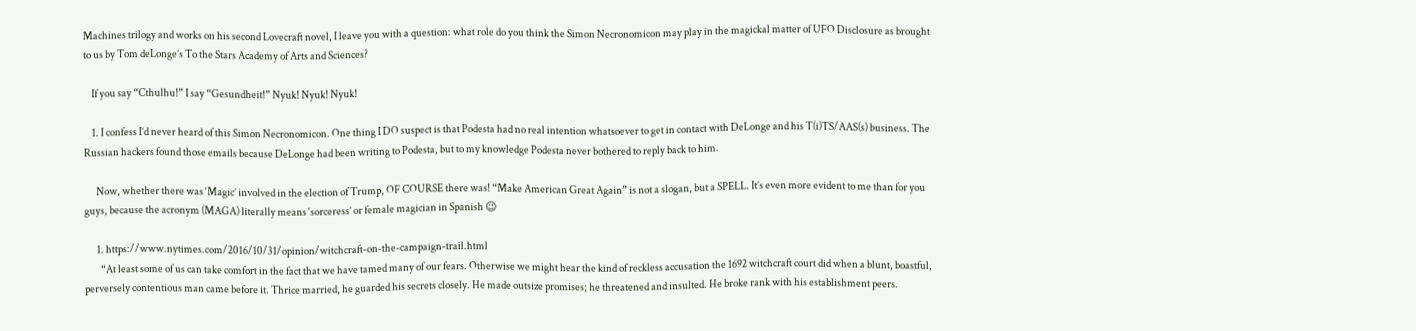Machines trilogy and works on his second Lovecraft novel, I leave you with a question: what role do you think the Simon Necronomicon may play in the magickal matter of UFO Disclosure as brought to us by Tom deLonge’s To the Stars Academy of Arts and Sciences?

    If you say “Cthulhu!” I say “Gesundheit!” Nyuk! Nyuk! Nyuk!

    1. I confess I’d never heard of this Simon Necronomicon. One thing I DO suspect is that Podesta had no real intention whatsoever to get in contact with DeLonge and his T(i)TS/AAS(s) business. The Russian hackers found those emails because DeLonge had been writing to Podesta, but to my knowledge Podesta never bothered to reply back to him.

      Now, whether there was ‘Magic’ involved in the election of Trump, OF COURSE there was! “Make American Great Again” is not a slogan, but a SPELL. It’s even more evident to me than for you guys, because the acronym (MAGA) literally means ‘sorceress’ or female magician in Spanish 😉

      1. https://www.nytimes.com/2016/10/31/opinion/witchcraft-on-the-campaign-trail.html
        “At least some of us can take comfort in the fact that we have tamed many of our fears. Otherwise we might hear the kind of reckless accusation the 1692 witchcraft court did when a blunt, boastful, perversely contentious man came before it. Thrice married, he guarded his secrets closely. He made outsize promises; he threatened and insulted. He broke rank with his establishment peers.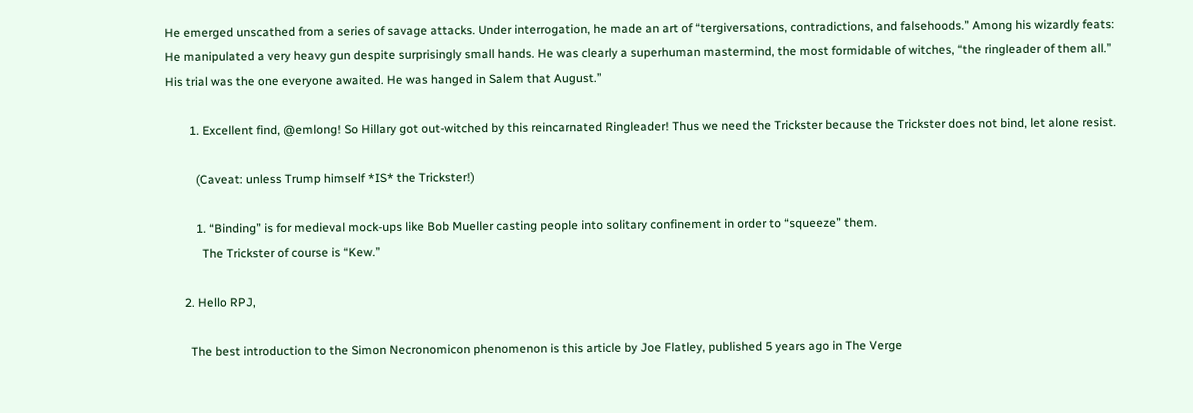He emerged unscathed from a series of savage attacks. Under interrogation, he made an art of “tergiversations, contradictions, and falsehoods.” Among his wizardly feats: He manipulated a very heavy gun despite surprisingly small hands. He was clearly a superhuman mastermind, the most formidable of witches, “the ringleader of them all.” His trial was the one everyone awaited. He was hanged in Salem that August.”

        1. Excellent find, @emlong! So Hillary got out-witched by this reincarnated Ringleader! Thus we need the Trickster because the Trickster does not bind, let alone resist.

          (Caveat: unless Trump himself *IS* the Trickster!)

          1. “Binding” is for medieval mock-ups like Bob Mueller casting people into solitary confinement in order to “squeeze” them.
            The Trickster of course is “Kew.”

      2. Hello RPJ,

        The best introduction to the Simon Necronomicon phenomenon is this article by Joe Flatley, published 5 years ago in The Verge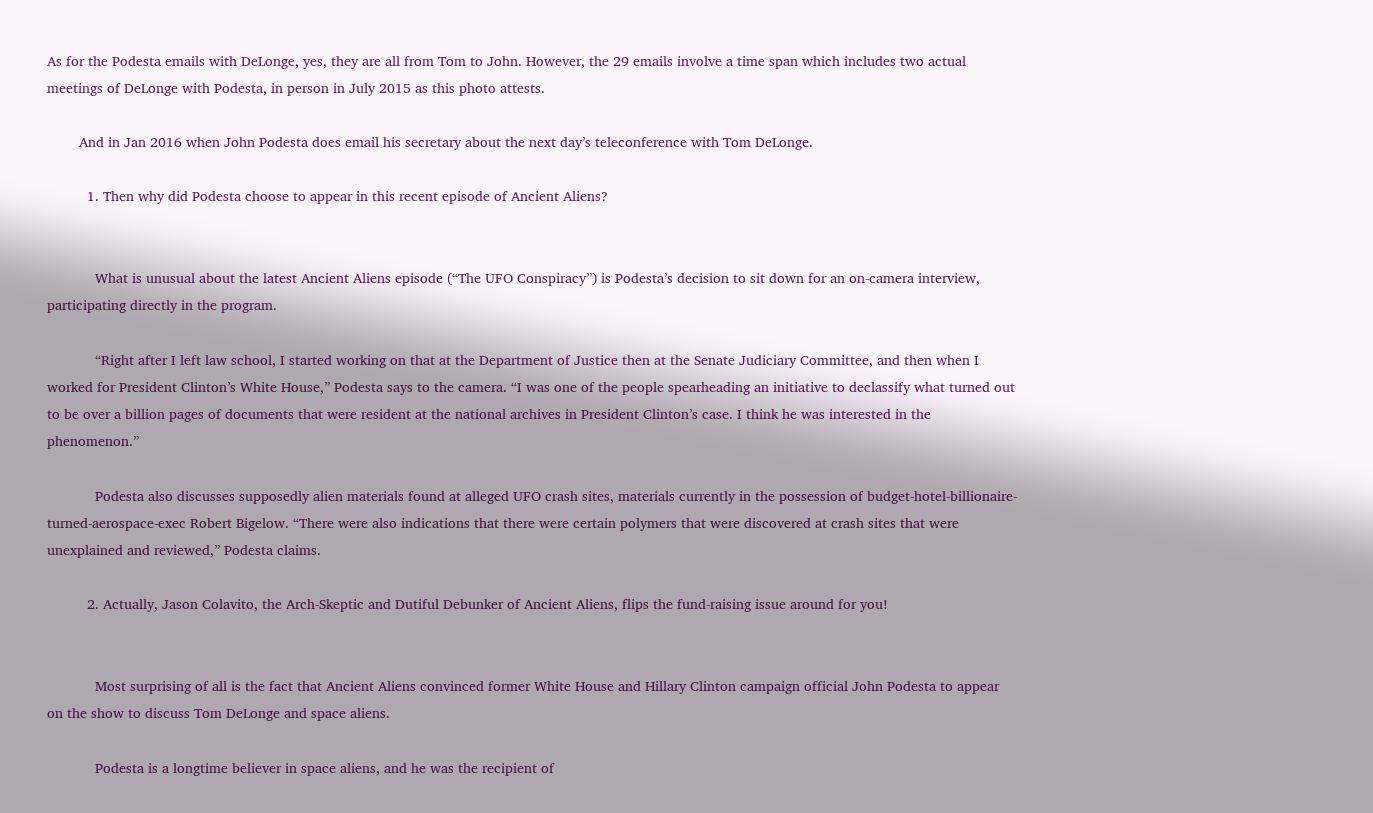As for the Podesta emails with DeLonge, yes, they are all from Tom to John. However, the 29 emails involve a time span which includes two actual meetings of DeLonge with Podesta, in person in July 2015 as this photo attests.

        And in Jan 2016 when John Podesta does email his secretary about the next day’s teleconference with Tom DeLonge.

          1. Then why did Podesta choose to appear in this recent episode of Ancient Aliens?


            What is unusual about the latest Ancient Aliens episode (“The UFO Conspiracy”) is Podesta’s decision to sit down for an on-camera interview, participating directly in the program.

            “Right after I left law school, I started working on that at the Department of Justice then at the Senate Judiciary Committee, and then when I worked for President Clinton’s White House,” Podesta says to the camera. “I was one of the people spearheading an initiative to declassify what turned out to be over a billion pages of documents that were resident at the national archives in President Clinton’s case. I think he was interested in the phenomenon.”

            Podesta also discusses supposedly alien materials found at alleged UFO crash sites, materials currently in the possession of budget-hotel-billionaire-turned-aerospace-exec Robert Bigelow. “There were also indications that there were certain polymers that were discovered at crash sites that were unexplained and reviewed,” Podesta claims.

          2. Actually, Jason Colavito, the Arch-Skeptic and Dutiful Debunker of Ancient Aliens, flips the fund-raising issue around for you!


            Most surprising of all is the fact that Ancient Aliens convinced former White House and Hillary Clinton campaign official John Podesta to appear on the show to discuss Tom DeLonge and space aliens.

            Podesta is a longtime believer in space aliens, and he was the recipient of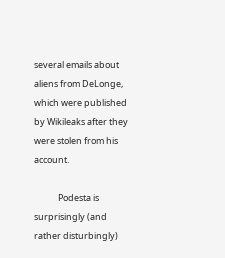several emails about aliens from DeLonge, which were published by Wikileaks after they were stolen from his account.

            Podesta is surprisingly (and rather disturbingly)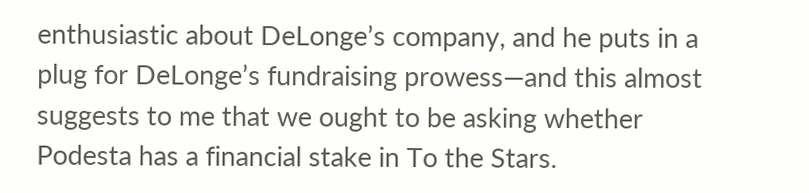enthusiastic about DeLonge’s company, and he puts in a plug for DeLonge’s fundraising prowess—and this almost suggests to me that we ought to be asking whether Podesta has a financial stake in To the Stars.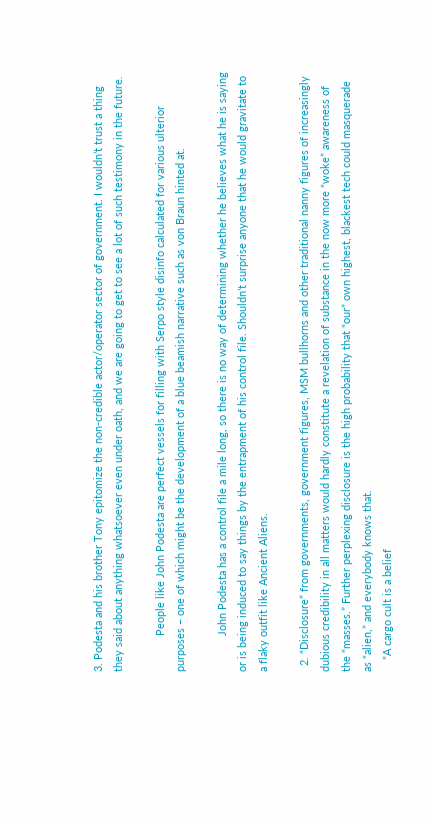3. Podesta and his brother Tony epitomize the non-credible actor/operator sector of government. I wouldn’t trust a thing they said about anything whatsoever even under oath, and we are going to get to see a lot of such testimony in the future.

            People like John Podesta are perfect vessels for filling with Serpo style disinfo calculated for various ulterior purposes – one of which might be the development of a blue beamish narrative such as von Braun hinted at.

            John Podesta has a control file a mile long, so there is no way of determining whether he believes what he is saying or is being induced to say things by the entrapment of his control file. Shouldn’t surprise anyone that he would gravitate to a flaky outfit like Ancient Aliens.

  2. “Disclosure” from governments, government figures, MSM bullhorns and other traditional nanny figures of increasingly dubious credibility in all matters would hardly constitute a revelation of substance in the now more “woke” awareness of the “masses.” Further perplexing disclosure is the high probability that “our” own highest, blackest tech could masquerade as “alien,” and everybody knows that.
    “A cargo cult is a belief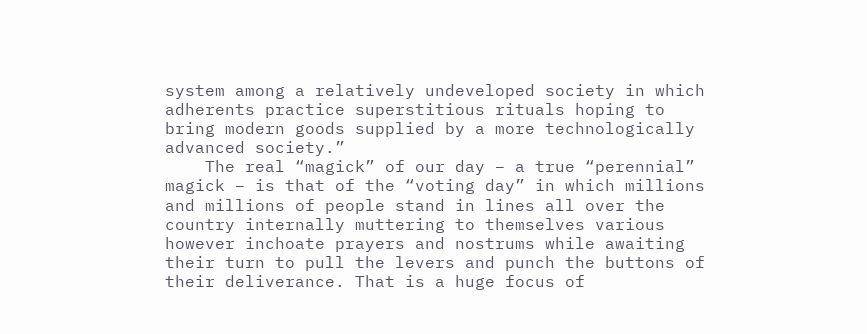system among a relatively undeveloped society in which adherents practice superstitious rituals hoping to bring modern goods supplied by a more technologically advanced society.”
    The real “magick” of our day – a true “perennial” magick – is that of the “voting day” in which millions and millions of people stand in lines all over the country internally muttering to themselves various however inchoate prayers and nostrums while awaiting their turn to pull the levers and punch the buttons of their deliverance. That is a huge focus of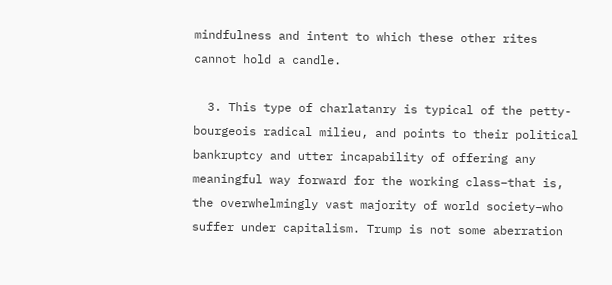mindfulness and intent to which these other rites cannot hold a candle.

  3. This type of charlatanry is typical of the petty-bourgeois radical milieu, and points to their political bankruptcy and utter incapability of offering any meaningful way forward for the working class–that is, the overwhelmingly vast majority of world society–who suffer under capitalism. Trump is not some aberration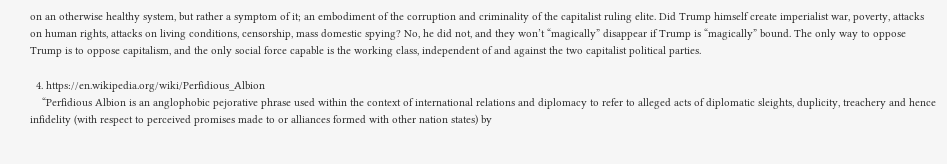on an otherwise healthy system, but rather a symptom of it; an embodiment of the corruption and criminality of the capitalist ruling elite. Did Trump himself create imperialist war, poverty, attacks on human rights, attacks on living conditions, censorship, mass domestic spying? No, he did not, and they won’t “magically” disappear if Trump is “magically” bound. The only way to oppose Trump is to oppose capitalism, and the only social force capable is the working class, independent of and against the two capitalist political parties.

  4. https://en.wikipedia.org/wiki/Perfidious_Albion
    “Perfidious Albion is an anglophobic pejorative phrase used within the context of international relations and diplomacy to refer to alleged acts of diplomatic sleights, duplicity, treachery and hence infidelity (with respect to perceived promises made to or alliances formed with other nation states) by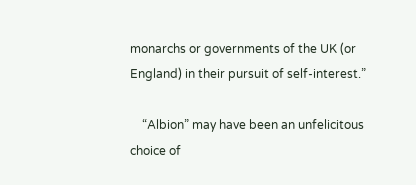monarchs or governments of the UK (or England) in their pursuit of self-interest.”

    “Albion” may have been an unfelicitous choice of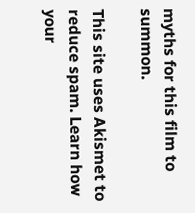myths for this film to summon.

This site uses Akismet to reduce spam. Learn how your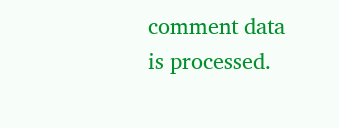comment data is processed.